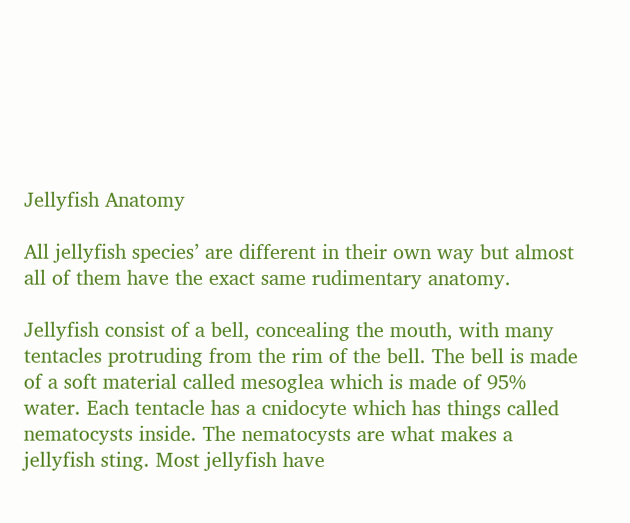Jellyfish Anatomy

All jellyfish species’ are different in their own way but almost all of them have the exact same rudimentary anatomy.

Jellyfish consist of a bell, concealing the mouth, with many tentacles protruding from the rim of the bell. The bell is made of a soft material called mesoglea which is made of 95% water. Each tentacle has a cnidocyte which has things called nematocysts inside. The nematocysts are what makes a jellyfish sting. Most jellyfish have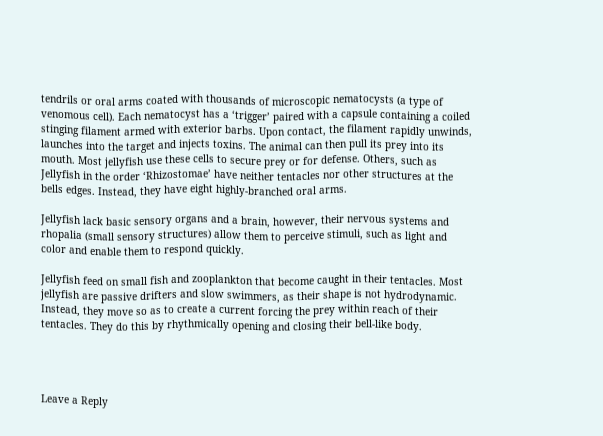tendrils or oral arms coated with thousands of microscopic nematocysts (a type of venomous cell). Each nematocyst has a ‘trigger’ paired with a capsule containing a coiled stinging filament armed with exterior barbs. Upon contact, the filament rapidly unwinds, launches into the target and injects toxins. The animal can then pull its prey into its mouth. Most jellyfish use these cells to secure prey or for defense. Others, such as Jellyfish in the order ‘Rhizostomae’ have neither tentacles nor other structures at the bells edges. Instead, they have eight highly-branched oral arms.

Jellyfish lack basic sensory organs and a brain, however, their nervous systems and rhopalia (small sensory structures) allow them to perceive stimuli, such as light and color and enable them to respond quickly.

Jellyfish feed on small fish and zooplankton that become caught in their tentacles. Most jellyfish are passive drifters and slow swimmers, as their shape is not hydrodynamic. Instead, they move so as to create a current forcing the prey within reach of their tentacles. They do this by rhythmically opening and closing their bell-like body.




Leave a Reply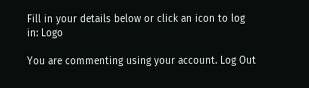Fill in your details below or click an icon to log in: Logo

You are commenting using your account. Log Out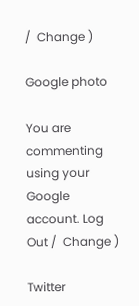/  Change )

Google photo

You are commenting using your Google account. Log Out /  Change )

Twitter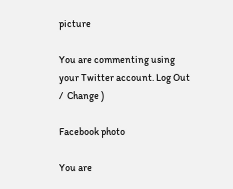picture

You are commenting using your Twitter account. Log Out /  Change )

Facebook photo

You are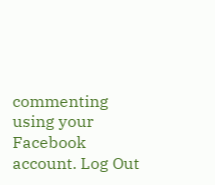commenting using your Facebook account. Log Out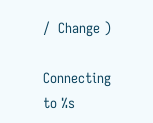/  Change )

Connecting to %s